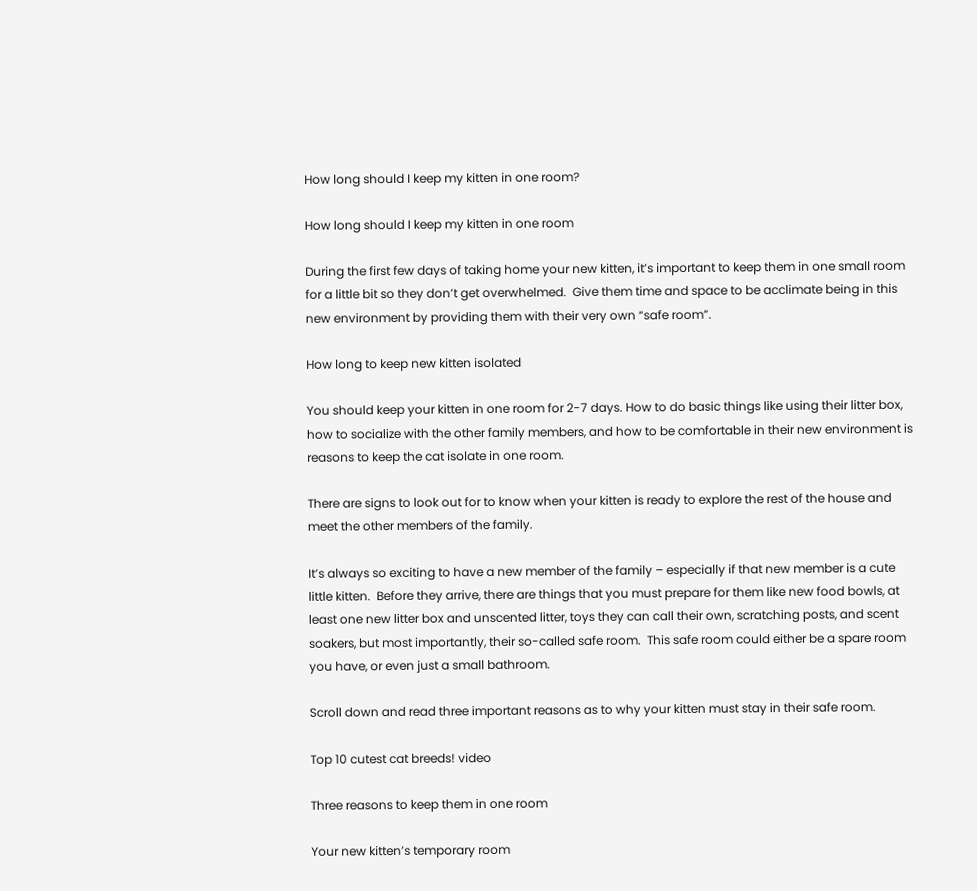How long should I keep my kitten in one room?

How long should I keep my kitten in one room

During the first few days of taking home your new kitten, it’s important to keep them in one small room for a little bit so they don’t get overwhelmed.  Give them time and space to be acclimate being in this new environment by providing them with their very own “safe room”.

How long to keep new kitten isolated

You should keep your kitten in one room for 2-7 days. How to do basic things like using their litter box, how to socialize with the other family members, and how to be comfortable in their new environment is reasons to keep the cat isolate in one room.

There are signs to look out for to know when your kitten is ready to explore the rest of the house and meet the other members of the family.

It’s always so exciting to have a new member of the family – especially if that new member is a cute little kitten.  Before they arrive, there are things that you must prepare for them like new food bowls, at least one new litter box and unscented litter, toys they can call their own, scratching posts, and scent soakers, but most importantly, their so-called safe room.  This safe room could either be a spare room you have, or even just a small bathroom.

Scroll down and read three important reasons as to why your kitten must stay in their safe room.

Top 10 cutest cat breeds! video

Three reasons to keep them in one room

Your new kitten’s temporary room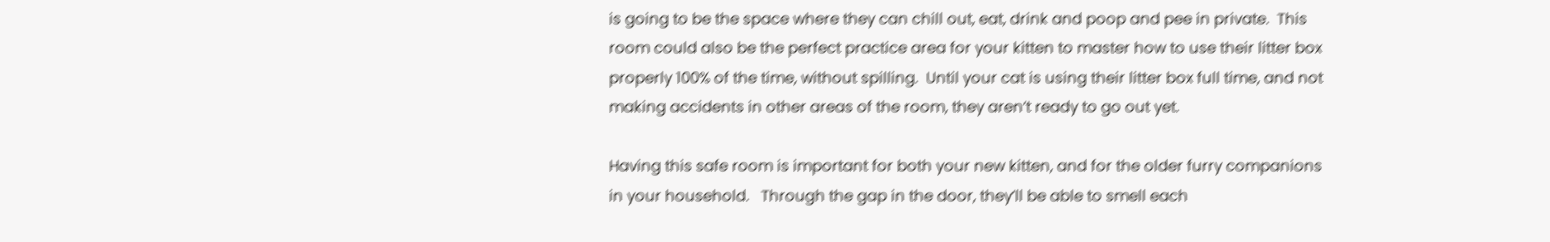is going to be the space where they can chill out, eat, drink and poop and pee in private.  This room could also be the perfect practice area for your kitten to master how to use their litter box properly 100% of the time, without spilling.  Until your cat is using their litter box full time, and not making accidents in other areas of the room, they aren’t ready to go out yet.

Having this safe room is important for both your new kitten, and for the older furry companions in your household.   Through the gap in the door, they’ll be able to smell each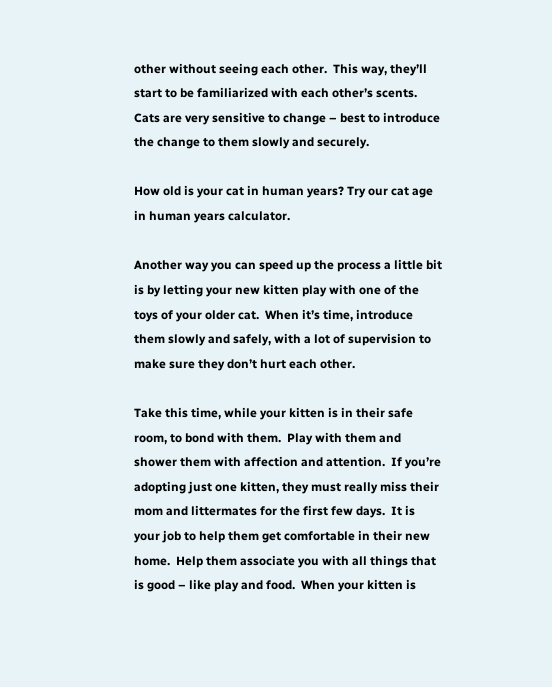other without seeing each other.  This way, they’ll start to be familiarized with each other’s scents.  Cats are very sensitive to change – best to introduce the change to them slowly and securely.

How old is your cat in human years? Try our cat age in human years calculator.

Another way you can speed up the process a little bit is by letting your new kitten play with one of the toys of your older cat.  When it’s time, introduce them slowly and safely, with a lot of supervision to make sure they don’t hurt each other.

Take this time, while your kitten is in their safe room, to bond with them.  Play with them and shower them with affection and attention.  If you’re adopting just one kitten, they must really miss their mom and littermates for the first few days.  It is your job to help them get comfortable in their new home.  Help them associate you with all things that is good – like play and food.  When your kitten is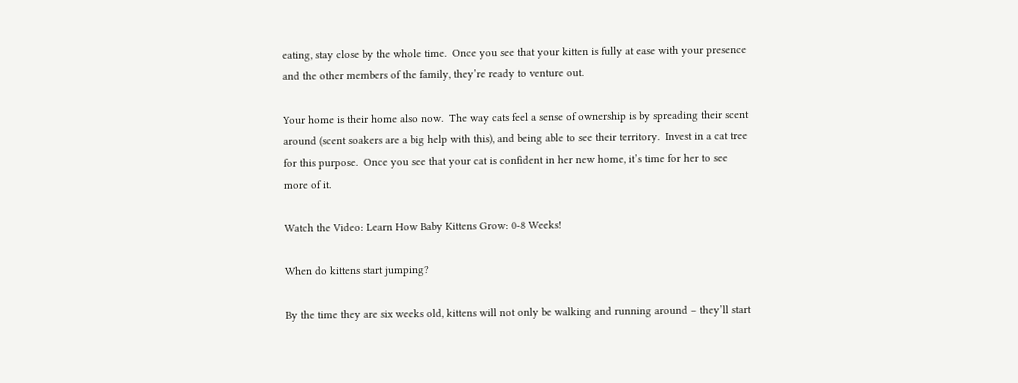eating, stay close by the whole time.  Once you see that your kitten is fully at ease with your presence and the other members of the family, they’re ready to venture out.

Your home is their home also now.  The way cats feel a sense of ownership is by spreading their scent around (scent soakers are a big help with this), and being able to see their territory.  Invest in a cat tree for this purpose.  Once you see that your cat is confident in her new home, it’s time for her to see more of it.

Watch the Video: Learn How Baby Kittens Grow: 0-8 Weeks!

When do kittens start jumping?

By the time they are six weeks old, kittens will not only be walking and running around – they’ll start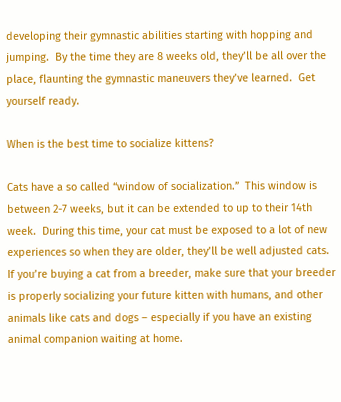developing their gymnastic abilities starting with hopping and jumping.  By the time they are 8 weeks old, they’ll be all over the place, flaunting the gymnastic maneuvers they’ve learned.  Get yourself ready.

When is the best time to socialize kittens?

Cats have a so called “window of socialization.”  This window is between 2-7 weeks, but it can be extended to up to their 14th week.  During this time, your cat must be exposed to a lot of new experiences so when they are older, they’ll be well adjusted cats.  If you’re buying a cat from a breeder, make sure that your breeder is properly socializing your future kitten with humans, and other animals like cats and dogs – especially if you have an existing animal companion waiting at home.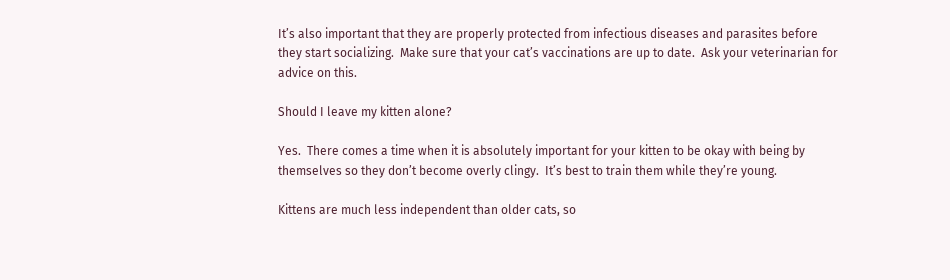It’s also important that they are properly protected from infectious diseases and parasites before they start socializing.  Make sure that your cat’s vaccinations are up to date.  Ask your veterinarian for advice on this.

Should I leave my kitten alone?

Yes.  There comes a time when it is absolutely important for your kitten to be okay with being by themselves so they don’t become overly clingy.  It’s best to train them while they’re young.

Kittens are much less independent than older cats, so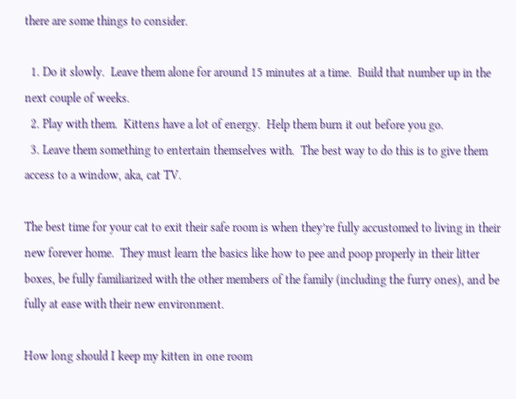there are some things to consider.

  1. Do it slowly.  Leave them alone for around 15 minutes at a time.  Build that number up in the next couple of weeks.
  2. Play with them.  Kittens have a lot of energy.  Help them burn it out before you go.
  3. Leave them something to entertain themselves with.  The best way to do this is to give them access to a window, aka, cat TV.

The best time for your cat to exit their safe room is when they’re fully accustomed to living in their new forever home.  They must learn the basics like how to pee and poop properly in their litter boxes, be fully familiarized with the other members of the family (including the furry ones), and be fully at ease with their new environment.

How long should I keep my kitten in one room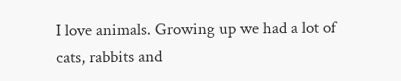I love animals. Growing up we had a lot of cats, rabbits and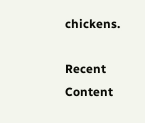chickens.

Recent Content